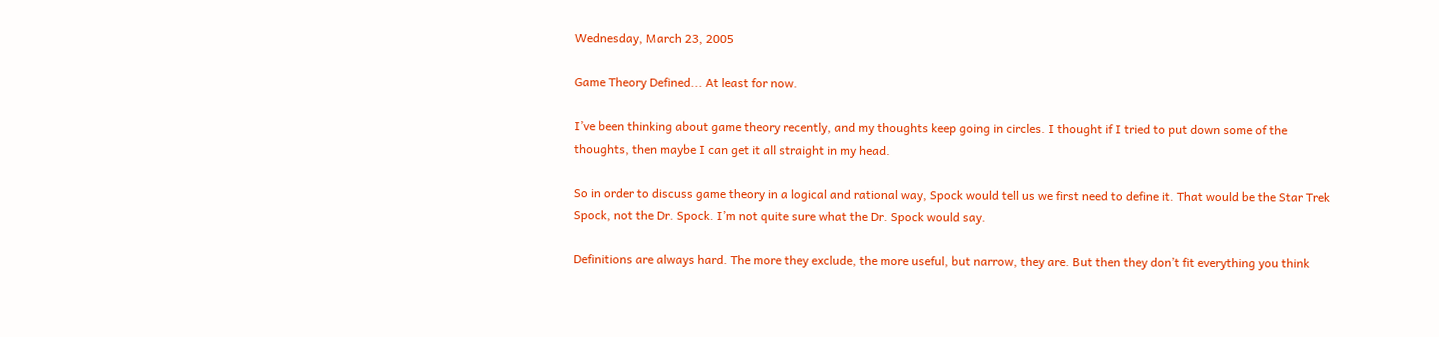Wednesday, March 23, 2005

Game Theory Defined... At least for now.

I’ve been thinking about game theory recently, and my thoughts keep going in circles. I thought if I tried to put down some of the thoughts, then maybe I can get it all straight in my head.

So in order to discuss game theory in a logical and rational way, Spock would tell us we first need to define it. That would be the Star Trek Spock, not the Dr. Spock. I’m not quite sure what the Dr. Spock would say.

Definitions are always hard. The more they exclude, the more useful, but narrow, they are. But then they don’t fit everything you think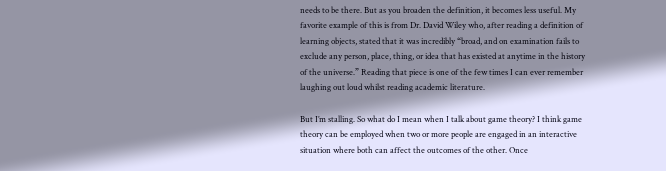needs to be there. But as you broaden the definition, it becomes less useful. My favorite example of this is from Dr. David Wiley who, after reading a definition of learning objects, stated that it was incredibly “broad, and on examination fails to exclude any person, place, thing, or idea that has existed at anytime in the history of the universe.” Reading that piece is one of the few times I can ever remember laughing out loud whilst reading academic literature.

But I’m stalling. So what do I mean when I talk about game theory? I think game theory can be employed when two or more people are engaged in an interactive situation where both can affect the outcomes of the other. Once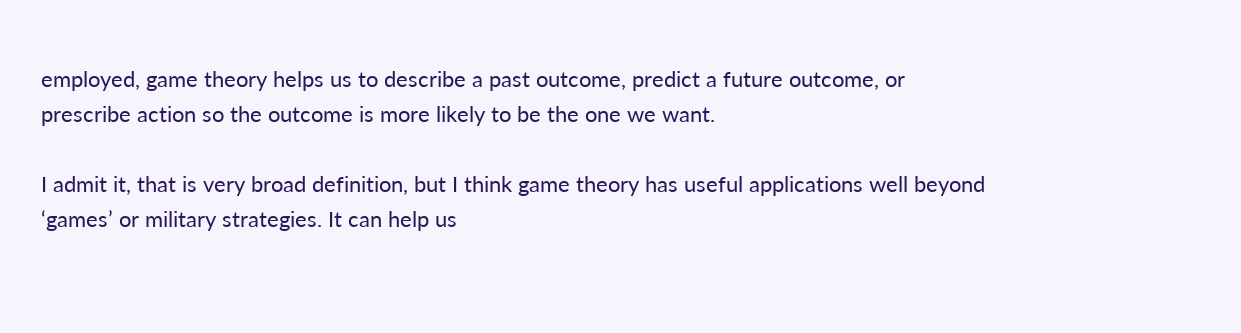employed, game theory helps us to describe a past outcome, predict a future outcome, or prescribe action so the outcome is more likely to be the one we want.

I admit it, that is very broad definition, but I think game theory has useful applications well beyond ‘games’ or military strategies. It can help us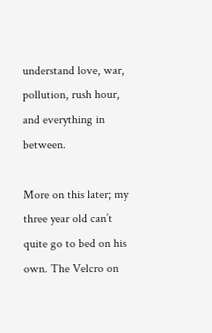understand love, war, pollution, rush hour, and everything in between.

More on this later; my three year old can’t quite go to bed on his own. The Velcro on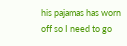his pajamas has worn off so I need to go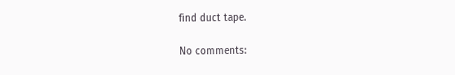find duct tape.

No comments: